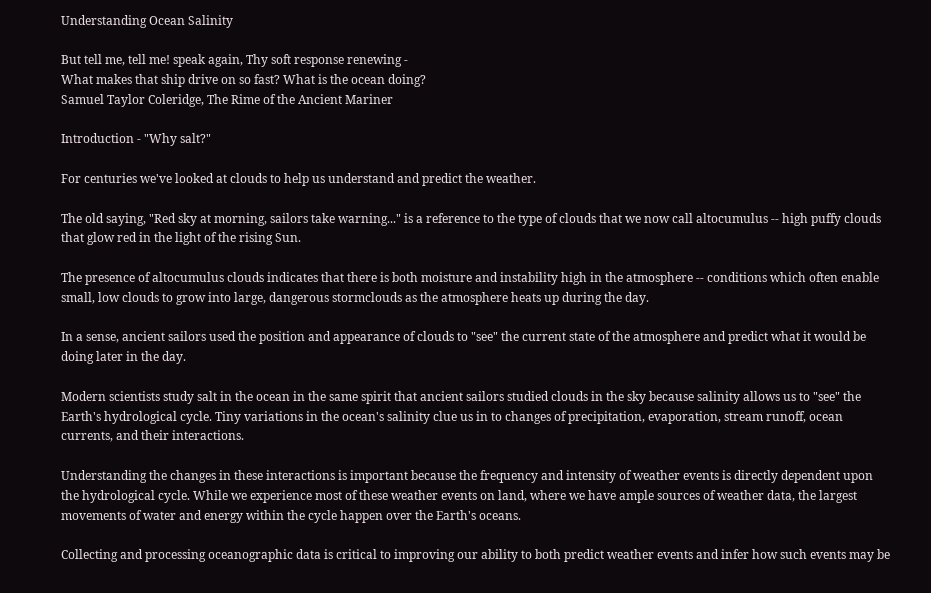Understanding Ocean Salinity

But tell me, tell me! speak again, Thy soft response renewing -
What makes that ship drive on so fast? What is the ocean doing?
Samuel Taylor Coleridge, The Rime of the Ancient Mariner

Introduction - "Why salt?"

For centuries we've looked at clouds to help us understand and predict the weather.

The old saying, "Red sky at morning, sailors take warning..." is a reference to the type of clouds that we now call altocumulus -- high puffy clouds that glow red in the light of the rising Sun.

The presence of altocumulus clouds indicates that there is both moisture and instability high in the atmosphere -- conditions which often enable small, low clouds to grow into large, dangerous stormclouds as the atmosphere heats up during the day.

In a sense, ancient sailors used the position and appearance of clouds to "see" the current state of the atmosphere and predict what it would be doing later in the day.

Modern scientists study salt in the ocean in the same spirit that ancient sailors studied clouds in the sky because salinity allows us to "see" the Earth's hydrological cycle. Tiny variations in the ocean's salinity clue us in to changes of precipitation, evaporation, stream runoff, ocean currents, and their interactions.

Understanding the changes in these interactions is important because the frequency and intensity of weather events is directly dependent upon the hydrological cycle. While we experience most of these weather events on land, where we have ample sources of weather data, the largest movements of water and energy within the cycle happen over the Earth's oceans.

Collecting and processing oceanographic data is critical to improving our ability to both predict weather events and infer how such events may be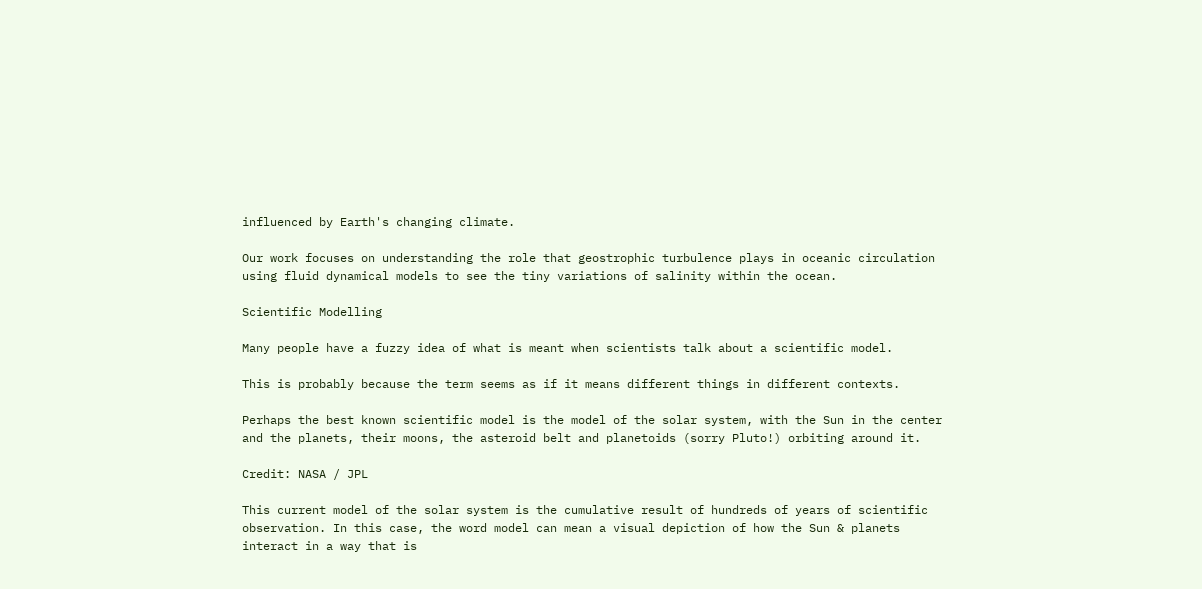influenced by Earth's changing climate.

Our work focuses on understanding the role that geostrophic turbulence plays in oceanic circulation using fluid dynamical models to see the tiny variations of salinity within the ocean.

Scientific Modelling

Many people have a fuzzy idea of what is meant when scientists talk about a scientific model.

This is probably because the term seems as if it means different things in different contexts.

Perhaps the best known scientific model is the model of the solar system, with the Sun in the center and the planets, their moons, the asteroid belt and planetoids (sorry Pluto!) orbiting around it.

Credit: NASA / JPL

This current model of the solar system is the cumulative result of hundreds of years of scientific observation. In this case, the word model can mean a visual depiction of how the Sun & planets interact in a way that is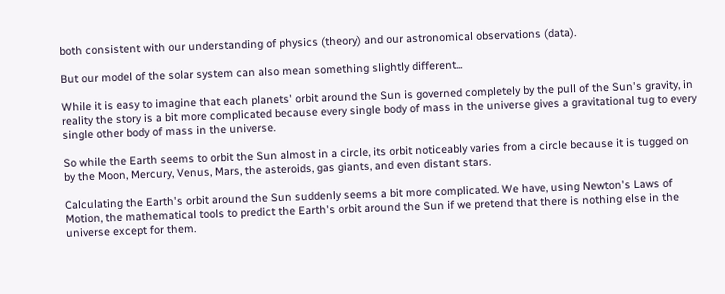both consistent with our understanding of physics (theory) and our astronomical observations (data).

But our model of the solar system can also mean something slightly different...

While it is easy to imagine that each planets' orbit around the Sun is governed completely by the pull of the Sun's gravity, in reality the story is a bit more complicated because every single body of mass in the universe gives a gravitational tug to every single other body of mass in the universe.

So while the Earth seems to orbit the Sun almost in a circle, its orbit noticeably varies from a circle because it is tugged on by the Moon, Mercury, Venus, Mars, the asteroids, gas giants, and even distant stars.

Calculating the Earth's orbit around the Sun suddenly seems a bit more complicated. We have, using Newton's Laws of Motion, the mathematical tools to predict the Earth's orbit around the Sun if we pretend that there is nothing else in the universe except for them.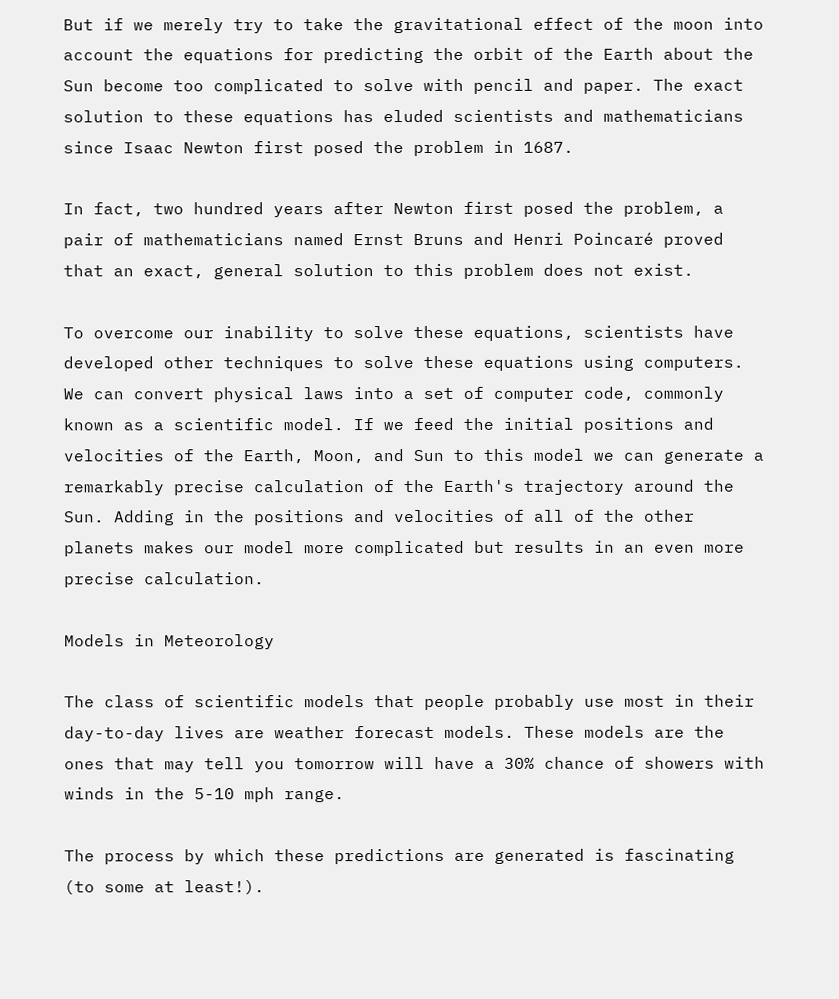But if we merely try to take the gravitational effect of the moon into account the equations for predicting the orbit of the Earth about the Sun become too complicated to solve with pencil and paper. The exact solution to these equations has eluded scientists and mathematicians since Isaac Newton first posed the problem in 1687.

In fact, two hundred years after Newton first posed the problem, a pair of mathematicians named Ernst Bruns and Henri Poincaré proved that an exact, general solution to this problem does not exist.

To overcome our inability to solve these equations, scientists have developed other techniques to solve these equations using computers. We can convert physical laws into a set of computer code, commonly known as a scientific model. If we feed the initial positions and velocities of the Earth, Moon, and Sun to this model we can generate a remarkably precise calculation of the Earth's trajectory around the Sun. Adding in the positions and velocities of all of the other planets makes our model more complicated but results in an even more precise calculation.

Models in Meteorology

The class of scientific models that people probably use most in their day-to-day lives are weather forecast models. These models are the ones that may tell you tomorrow will have a 30% chance of showers with winds in the 5-10 mph range.

The process by which these predictions are generated is fascinating (to some at least!).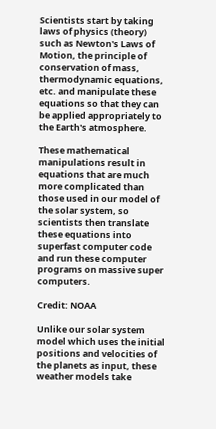Scientists start by taking laws of physics (theory) such as Newton's Laws of Motion, the principle of conservation of mass, thermodynamic equations, etc. and manipulate these equations so that they can be applied appropriately to the Earth's atmosphere.

These mathematical manipulations result in equations that are much more complicated than those used in our model of the solar system, so scientists then translate these equations into superfast computer code and run these computer programs on massive super computers.

Credit: NOAA

Unlike our solar system model which uses the initial positions and velocities of the planets as input, these weather models take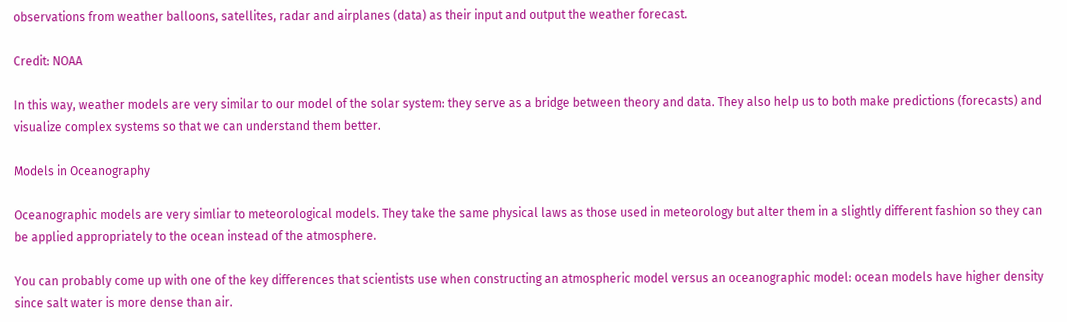observations from weather balloons, satellites, radar and airplanes (data) as their input and output the weather forecast.

Credit: NOAA

In this way, weather models are very similar to our model of the solar system: they serve as a bridge between theory and data. They also help us to both make predictions (forecasts) and visualize complex systems so that we can understand them better.

Models in Oceanography

Oceanographic models are very simliar to meteorological models. They take the same physical laws as those used in meteorology but alter them in a slightly different fashion so they can be applied appropriately to the ocean instead of the atmosphere.

You can probably come up with one of the key differences that scientists use when constructing an atmospheric model versus an oceanographic model: ocean models have higher density since salt water is more dense than air.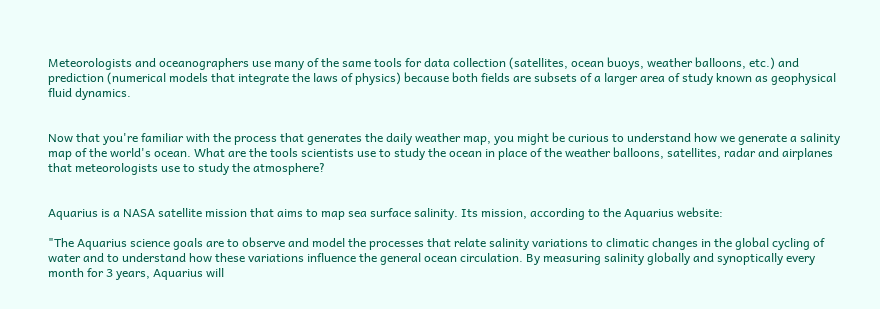Meteorologists and oceanographers use many of the same tools for data collection (satellites, ocean buoys, weather balloons, etc.) and prediction (numerical models that integrate the laws of physics) because both fields are subsets of a larger area of study known as geophysical fluid dynamics.


Now that you're familiar with the process that generates the daily weather map, you might be curious to understand how we generate a salinity map of the world's ocean. What are the tools scientists use to study the ocean in place of the weather balloons, satellites, radar and airplanes that meteorologists use to study the atmosphere?


Aquarius is a NASA satellite mission that aims to map sea surface salinity. Its mission, according to the Aquarius website:

"The Aquarius science goals are to observe and model the processes that relate salinity variations to climatic changes in the global cycling of water and to understand how these variations influence the general ocean circulation. By measuring salinity globally and synoptically every month for 3 years, Aquarius will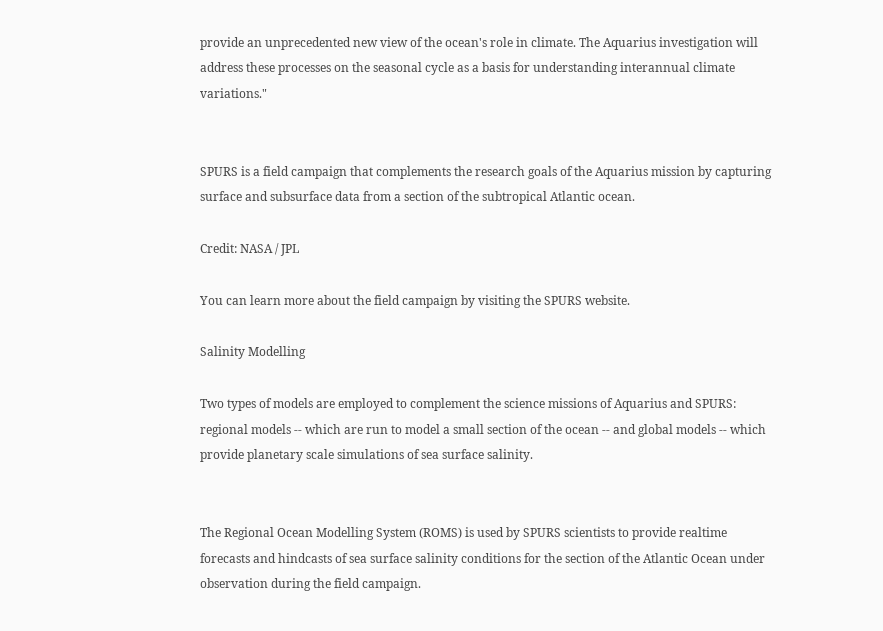provide an unprecedented new view of the ocean's role in climate. The Aquarius investigation will address these processes on the seasonal cycle as a basis for understanding interannual climate variations."


SPURS is a field campaign that complements the research goals of the Aquarius mission by capturing surface and subsurface data from a section of the subtropical Atlantic ocean.

Credit: NASA / JPL

You can learn more about the field campaign by visiting the SPURS website.

Salinity Modelling

Two types of models are employed to complement the science missions of Aquarius and SPURS: regional models -- which are run to model a small section of the ocean -- and global models -- which provide planetary scale simulations of sea surface salinity.


The Regional Ocean Modelling System (ROMS) is used by SPURS scientists to provide realtime forecasts and hindcasts of sea surface salinity conditions for the section of the Atlantic Ocean under observation during the field campaign.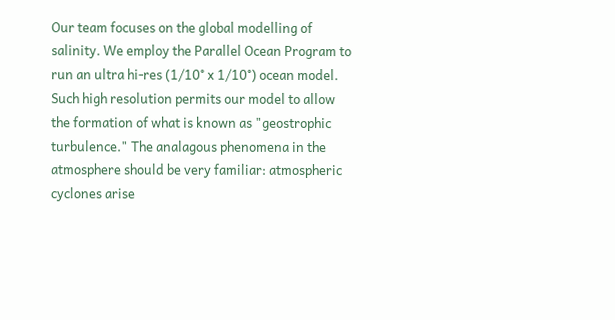Our team focuses on the global modelling of salinity. We employ the Parallel Ocean Program to run an ultra hi-res (1/10° x 1/10°) ocean model. Such high resolution permits our model to allow the formation of what is known as "geostrophic turbulence." The analagous phenomena in the atmosphere should be very familiar: atmospheric cyclones arise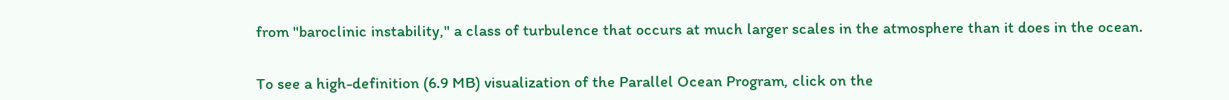from "baroclinic instability," a class of turbulence that occurs at much larger scales in the atmosphere than it does in the ocean.


To see a high-definition (6.9 MB) visualization of the Parallel Ocean Program, click on the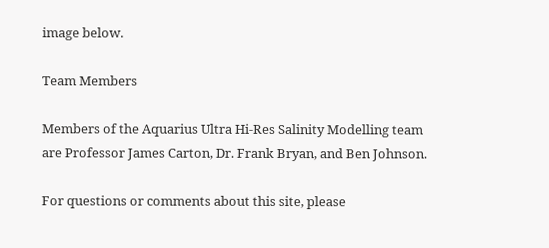image below.

Team Members

Members of the Aquarius Ultra Hi-Res Salinity Modelling team are Professor James Carton, Dr. Frank Bryan, and Ben Johnson.

For questions or comments about this site, please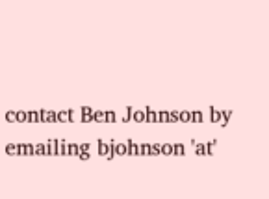contact Ben Johnson by emailing bjohnson 'at'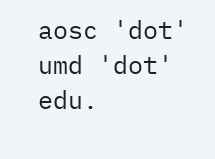aosc 'dot' umd 'dot' edu.